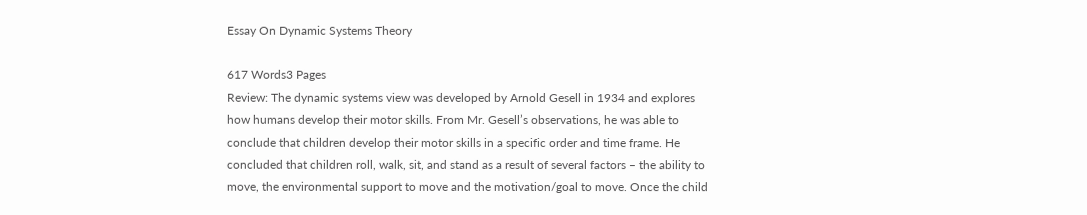Essay On Dynamic Systems Theory

617 Words3 Pages
Review: The dynamic systems view was developed by Arnold Gesell in 1934 and explores how humans develop their motor skills. From Mr. Gesell’s observations, he was able to conclude that children develop their motor skills in a specific order and time frame. He concluded that children roll, walk, sit, and stand as a result of several factors – the ability to move, the environmental support to move and the motivation/goal to move. Once the child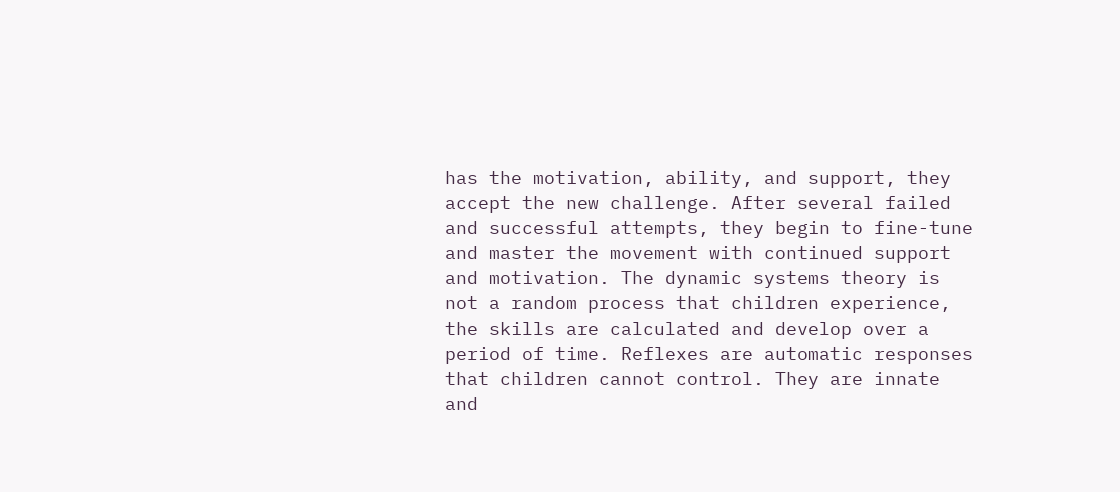has the motivation, ability, and support, they accept the new challenge. After several failed and successful attempts, they begin to fine-tune and master the movement with continued support and motivation. The dynamic systems theory is not a random process that children experience, the skills are calculated and develop over a period of time. Reflexes are automatic responses that children cannot control. They are innate and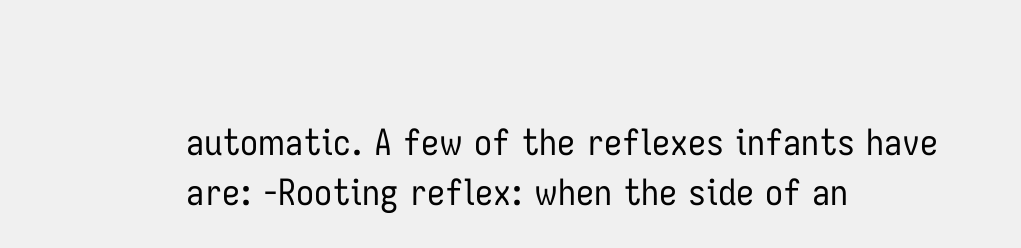automatic. A few of the reflexes infants have are: -Rooting reflex: when the side of an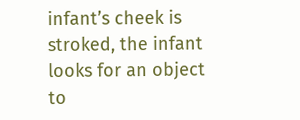infant’s cheek is stroked, the infant looks for an object to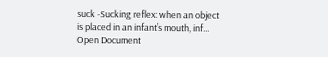suck -Sucking reflex: when an object is placed in an infant’s mouth, inf...
Open Document